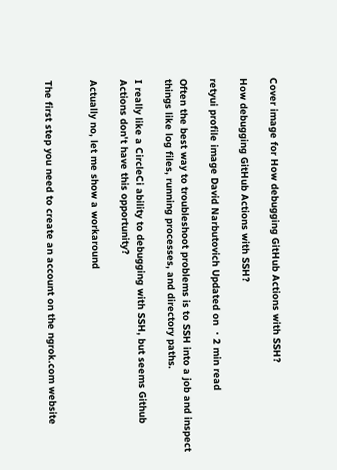Cover image for How debugging GitHub Actions with SSH?

How debugging GitHub Actions with SSH?

retyui profile image David Narbutovich Updated on ・2 min read

Often the best way to troubleshoot problems is to SSH into a job and inspect things like log files, running processes, and directory paths.

I really like a CircleCi ability to debugging with SSH, but seems Github Actions don't have this opportunity?

Actually no, let me show a workaround


The first step you need to create an account on the ngrok.com website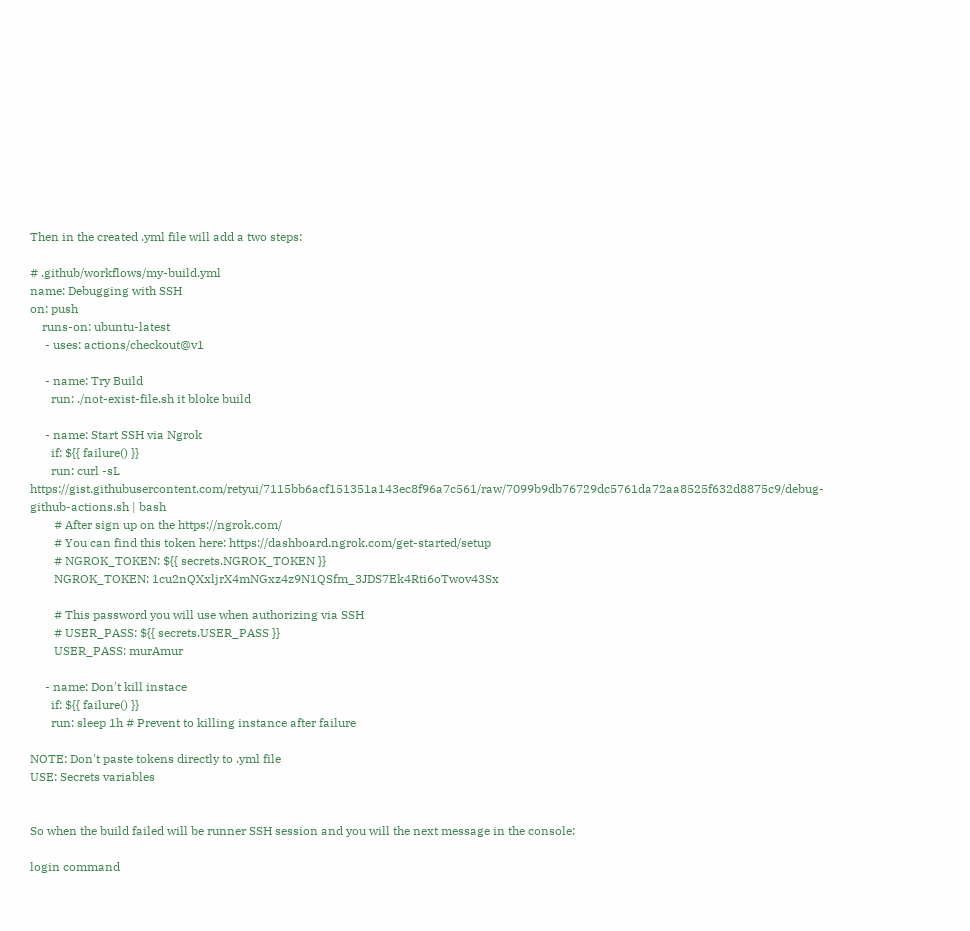Then in the created .yml file will add a two steps:

# .github/workflows/my-build.yml
name: Debugging with SSH
on: push
    runs-on: ubuntu-latest
     - uses: actions/checkout@v1

     - name: Try Build
       run: ./not-exist-file.sh it bloke build

     - name: Start SSH via Ngrok
       if: ${{ failure() }}
       run: curl -sL https://gist.githubusercontent.com/retyui/7115bb6acf151351a143ec8f96a7c561/raw/7099b9db76729dc5761da72aa8525f632d8875c9/debug-github-actions.sh | bash
        # After sign up on the https://ngrok.com/
        # You can find this token here: https://dashboard.ngrok.com/get-started/setup
        # NGROK_TOKEN: ${{ secrets.NGROK_TOKEN }}
        NGROK_TOKEN: 1cu2nQXxljrX4mNGxz4z9N1QSfm_3JDS7Ek4Rti6oTwov43Sx

        # This password you will use when authorizing via SSH
        # USER_PASS: ${{ secrets.USER_PASS }}
        USER_PASS: murAmur

     - name: Don't kill instace
       if: ${{ failure() }}
       run: sleep 1h # Prevent to killing instance after failure

NOTE: Don't paste tokens directly to .yml file
USE: Secrets variables


So when the build failed will be runner SSH session and you will the next message in the console:

login command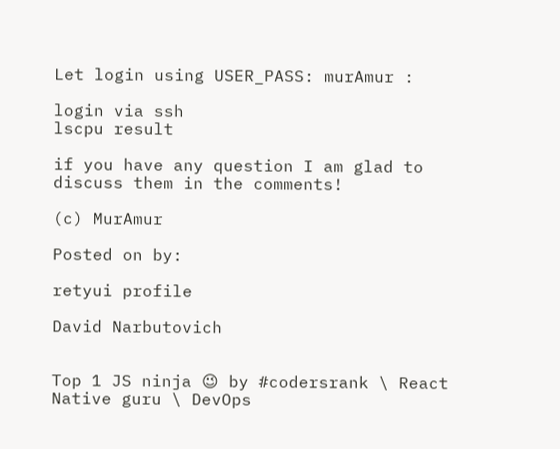Let login using USER_PASS: murAmur :

login via ssh
lscpu result

if you have any question I am glad to discuss them in the comments!

(c) MurAmur

Posted on by:

retyui profile

David Narbutovich


Top 1 JS ninja 😉 by #codersrank \ React Native guru \ DevOps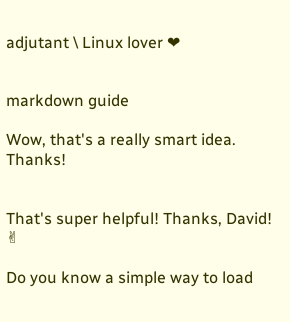adjutant \ Linux lover ❤


markdown guide

Wow, that's a really smart idea. Thanks!


That's super helpful! Thanks, David! ✌

Do you know a simple way to load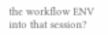the workflow ENV into that session?